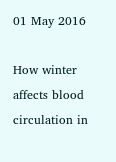01 May 2016

How winter affects blood circulation in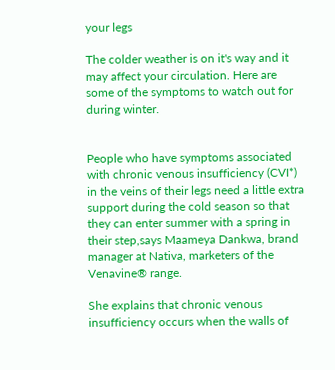your legs

The colder weather is on it's way and it may affect your circulation. Here are some of the symptoms to watch out for during winter.


People who have symptoms associated with chronic venous insufficiency (CVI*) in the veins of their legs need a little extra support during the cold season so that they can enter summer with a spring in their step,says Maameya Dankwa, brand manager at Nativa, marketers of the Venavine® range.

She explains that chronic venous insufficiency occurs when the walls of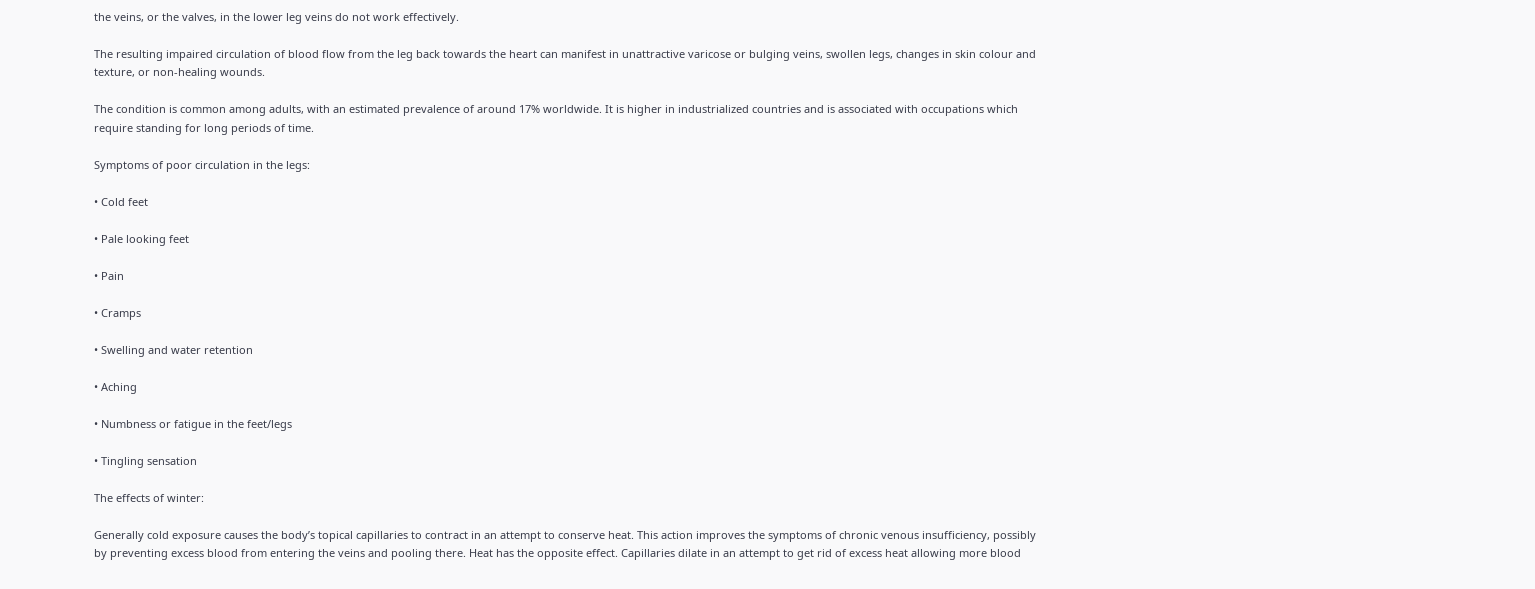the veins, or the valves, in the lower leg veins do not work effectively.

The resulting impaired circulation of blood flow from the leg back towards the heart can manifest in unattractive varicose or bulging veins, swollen legs, changes in skin colour and texture, or non-healing wounds.

The condition is common among adults, with an estimated prevalence of around 17% worldwide. It is higher in industrialized countries and is associated with occupations which require standing for long periods of time.

Symptoms of poor circulation in the legs:

• Cold feet

• Pale looking feet

• Pain

• Cramps

• Swelling and water retention

• Aching

• Numbness or fatigue in the feet/legs

• Tingling sensation

The effects of winter:

Generally cold exposure causes the body’s topical capillaries to contract in an attempt to conserve heat. This action improves the symptoms of chronic venous insufficiency, possibly by preventing excess blood from entering the veins and pooling there. Heat has the opposite effect. Capillaries dilate in an attempt to get rid of excess heat allowing more blood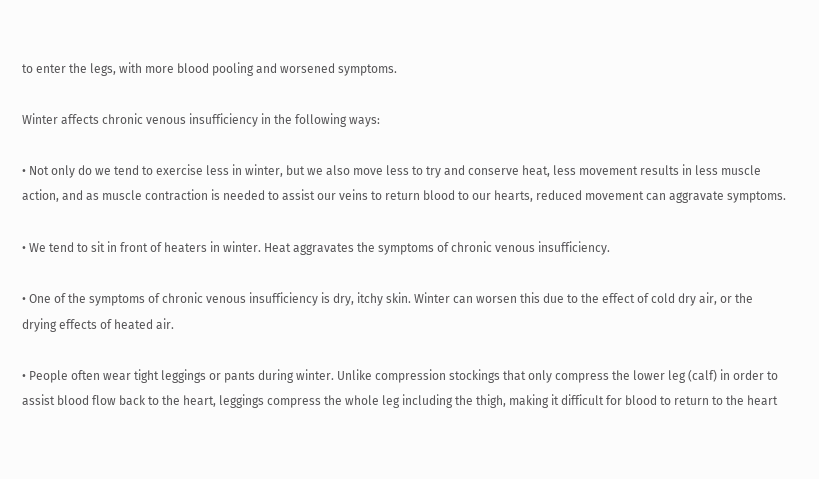to enter the legs, with more blood pooling and worsened symptoms.

Winter affects chronic venous insufficiency in the following ways:

• Not only do we tend to exercise less in winter, but we also move less to try and conserve heat, less movement results in less muscle action, and as muscle contraction is needed to assist our veins to return blood to our hearts, reduced movement can aggravate symptoms.

• We tend to sit in front of heaters in winter. Heat aggravates the symptoms of chronic venous insufficiency.

• One of the symptoms of chronic venous insufficiency is dry, itchy skin. Winter can worsen this due to the effect of cold dry air, or the drying effects of heated air.

• People often wear tight leggings or pants during winter. Unlike compression stockings that only compress the lower leg (calf) in order to assist blood flow back to the heart, leggings compress the whole leg including the thigh, making it difficult for blood to return to the heart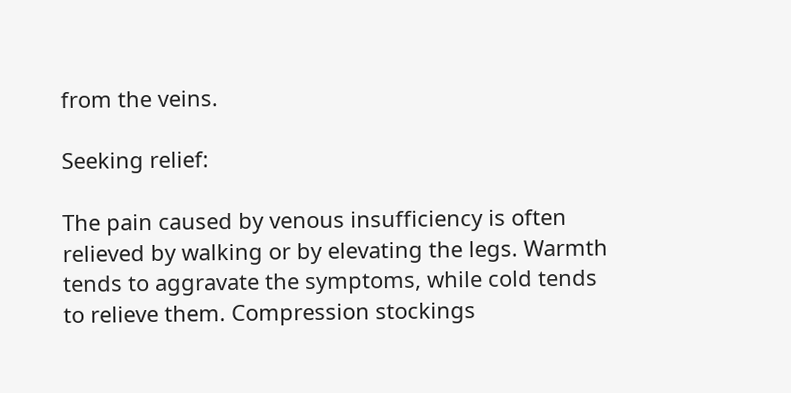from the veins.

Seeking relief:

The pain caused by venous insufficiency is often relieved by walking or by elevating the legs. Warmth tends to aggravate the symptoms, while cold tends to relieve them. Compression stockings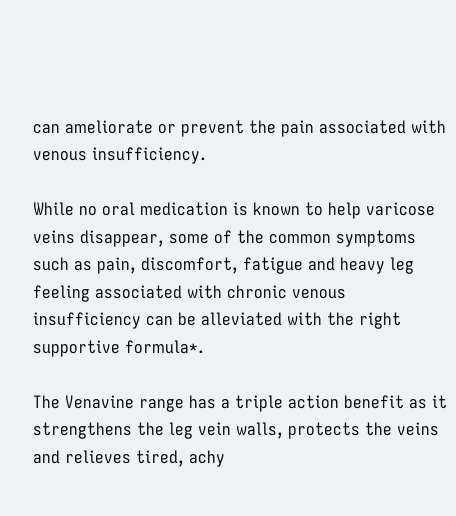can ameliorate or prevent the pain associated with venous insufficiency.

While no oral medication is known to help varicose veins disappear, some of the common symptoms such as pain, discomfort, fatigue and heavy leg feeling associated with chronic venous insufficiency can be alleviated with the right supportive formula*.

The Venavine range has a triple action benefit as it strengthens the leg vein walls, protects the veins and relieves tired, achy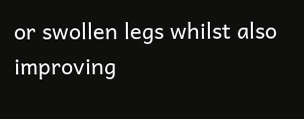or swollen legs whilst also improving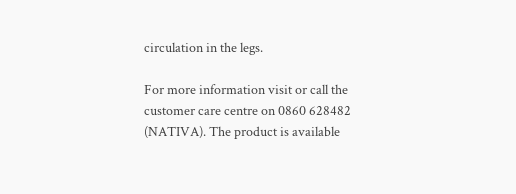circulation in the legs.

For more information visit or call the customer care centre on 0860 628482 (NATIVA). The product is available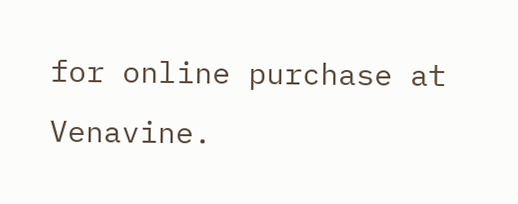for online purchase at Venavine.